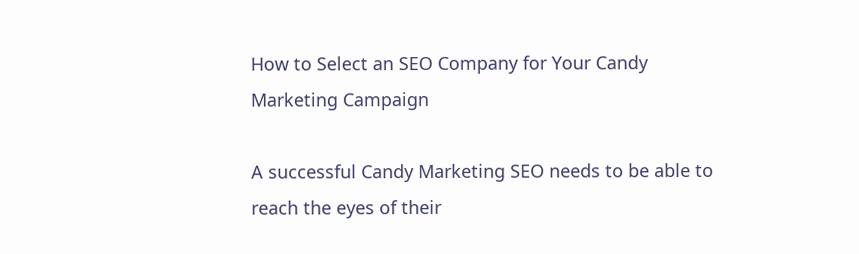How to Select an SEO Company for Your Candy Marketing Campaign

A successful Candy Marketing SEO needs to be able to reach the eyes of their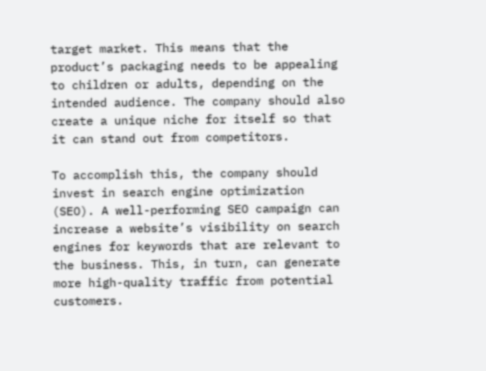target market. This means that the product’s packaging needs to be appealing to children or adults, depending on the intended audience. The company should also create a unique niche for itself so that it can stand out from competitors.

To accomplish this, the company should invest in search engine optimization (SEO). A well-performing SEO campaign can increase a website’s visibility on search engines for keywords that are relevant to the business. This, in turn, can generate more high-quality traffic from potential customers.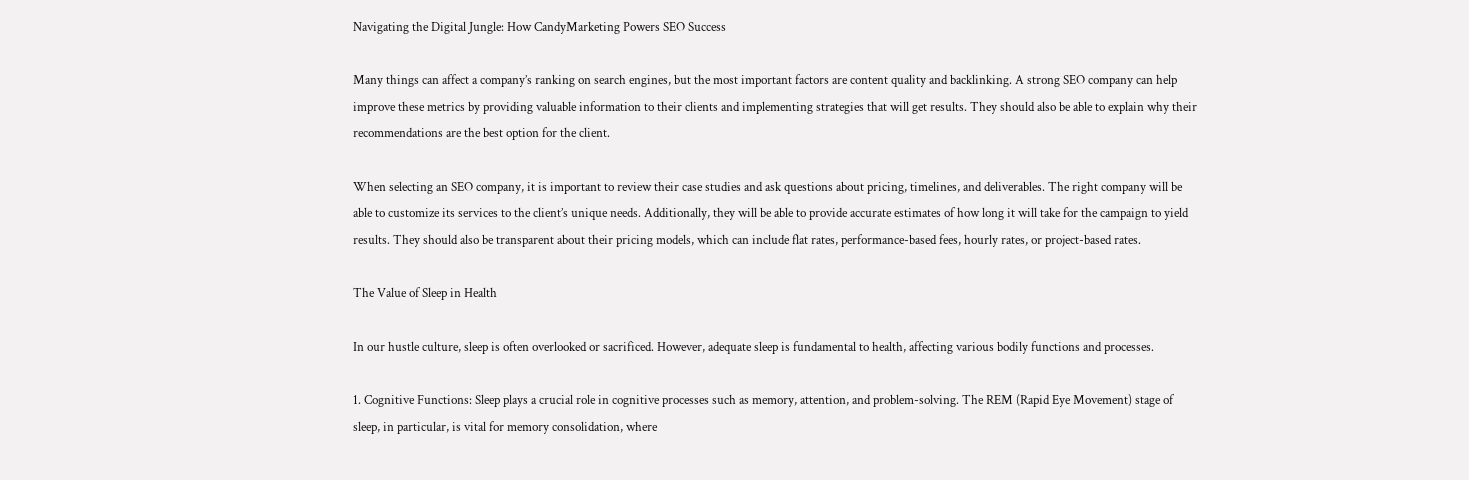Navigating the Digital Jungle: How CandyMarketing Powers SEO Success

Many things can affect a company’s ranking on search engines, but the most important factors are content quality and backlinking. A strong SEO company can help improve these metrics by providing valuable information to their clients and implementing strategies that will get results. They should also be able to explain why their recommendations are the best option for the client.

When selecting an SEO company, it is important to review their case studies and ask questions about pricing, timelines, and deliverables. The right company will be able to customize its services to the client’s unique needs. Additionally, they will be able to provide accurate estimates of how long it will take for the campaign to yield results. They should also be transparent about their pricing models, which can include flat rates, performance-based fees, hourly rates, or project-based rates.

The Value of Sleep in Health

In our hustle culture, sleep is often overlooked or sacrificed. However, adequate sleep is fundamental to health, affecting various bodily functions and processes.

1. Cognitive Functions: Sleep plays a crucial role in cognitive processes such as memory, attention, and problem-solving. The REM (Rapid Eye Movement) stage of sleep, in particular, is vital for memory consolidation, where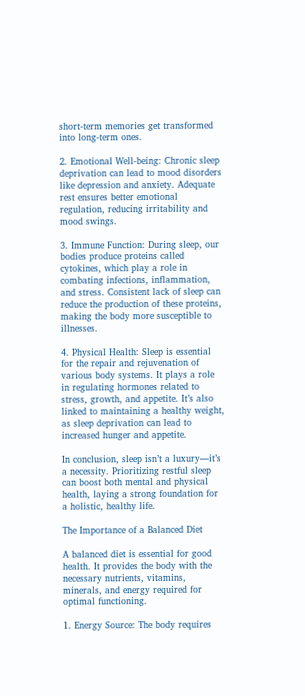short-term memories get transformed into long-term ones.

2. Emotional Well-being: Chronic sleep deprivation can lead to mood disorders like depression and anxiety. Adequate rest ensures better emotional regulation, reducing irritability and mood swings.

3. Immune Function: During sleep, our bodies produce proteins called cytokines, which play a role in combating infections, inflammation, and stress. Consistent lack of sleep can reduce the production of these proteins, making the body more susceptible to illnesses.

4. Physical Health: Sleep is essential for the repair and rejuvenation of various body systems. It plays a role in regulating hormones related to stress, growth, and appetite. It’s also linked to maintaining a healthy weight, as sleep deprivation can lead to increased hunger and appetite.

In conclusion, sleep isn’t a luxury—it’s a necessity. Prioritizing restful sleep can boost both mental and physical health, laying a strong foundation for a holistic, healthy life.

The Importance of a Balanced Diet

A balanced diet is essential for good health. It provides the body with the necessary nutrients, vitamins, minerals, and energy required for optimal functioning.

1. Energy Source: The body requires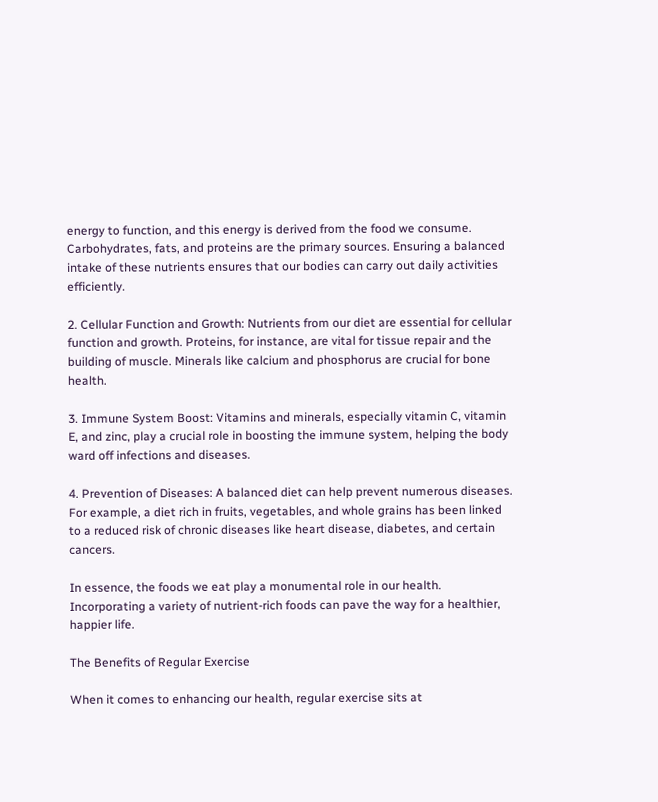energy to function, and this energy is derived from the food we consume. Carbohydrates, fats, and proteins are the primary sources. Ensuring a balanced intake of these nutrients ensures that our bodies can carry out daily activities efficiently.

2. Cellular Function and Growth: Nutrients from our diet are essential for cellular function and growth. Proteins, for instance, are vital for tissue repair and the building of muscle. Minerals like calcium and phosphorus are crucial for bone health.

3. Immune System Boost: Vitamins and minerals, especially vitamin C, vitamin E, and zinc, play a crucial role in boosting the immune system, helping the body ward off infections and diseases.

4. Prevention of Diseases: A balanced diet can help prevent numerous diseases. For example, a diet rich in fruits, vegetables, and whole grains has been linked to a reduced risk of chronic diseases like heart disease, diabetes, and certain cancers.

In essence, the foods we eat play a monumental role in our health. Incorporating a variety of nutrient-rich foods can pave the way for a healthier, happier life.

The Benefits of Regular Exercise

When it comes to enhancing our health, regular exercise sits at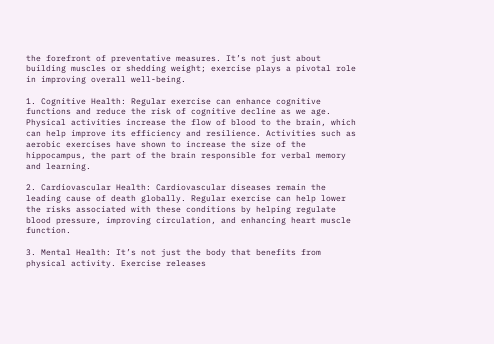the forefront of preventative measures. It’s not just about building muscles or shedding weight; exercise plays a pivotal role in improving overall well-being.

1. Cognitive Health: Regular exercise can enhance cognitive functions and reduce the risk of cognitive decline as we age. Physical activities increase the flow of blood to the brain, which can help improve its efficiency and resilience. Activities such as aerobic exercises have shown to increase the size of the hippocampus, the part of the brain responsible for verbal memory and learning.

2. Cardiovascular Health: Cardiovascular diseases remain the leading cause of death globally. Regular exercise can help lower the risks associated with these conditions by helping regulate blood pressure, improving circulation, and enhancing heart muscle function.

3. Mental Health: It’s not just the body that benefits from physical activity. Exercise releases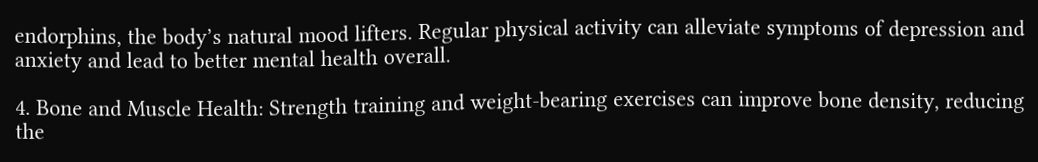endorphins, the body’s natural mood lifters. Regular physical activity can alleviate symptoms of depression and anxiety and lead to better mental health overall.

4. Bone and Muscle Health: Strength training and weight-bearing exercises can improve bone density, reducing the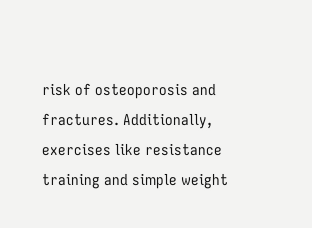risk of osteoporosis and fractures. Additionally, exercises like resistance training and simple weight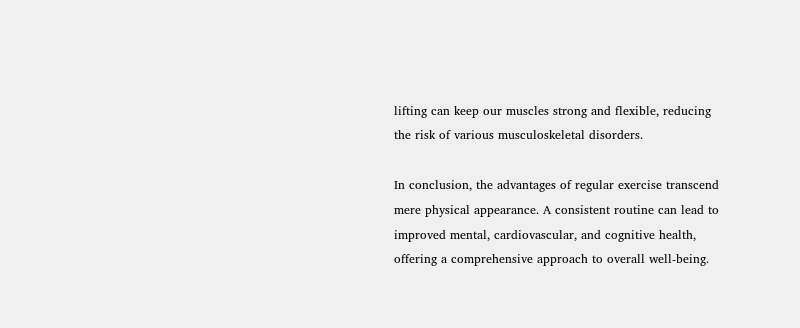lifting can keep our muscles strong and flexible, reducing the risk of various musculoskeletal disorders.

In conclusion, the advantages of regular exercise transcend mere physical appearance. A consistent routine can lead to improved mental, cardiovascular, and cognitive health, offering a comprehensive approach to overall well-being.